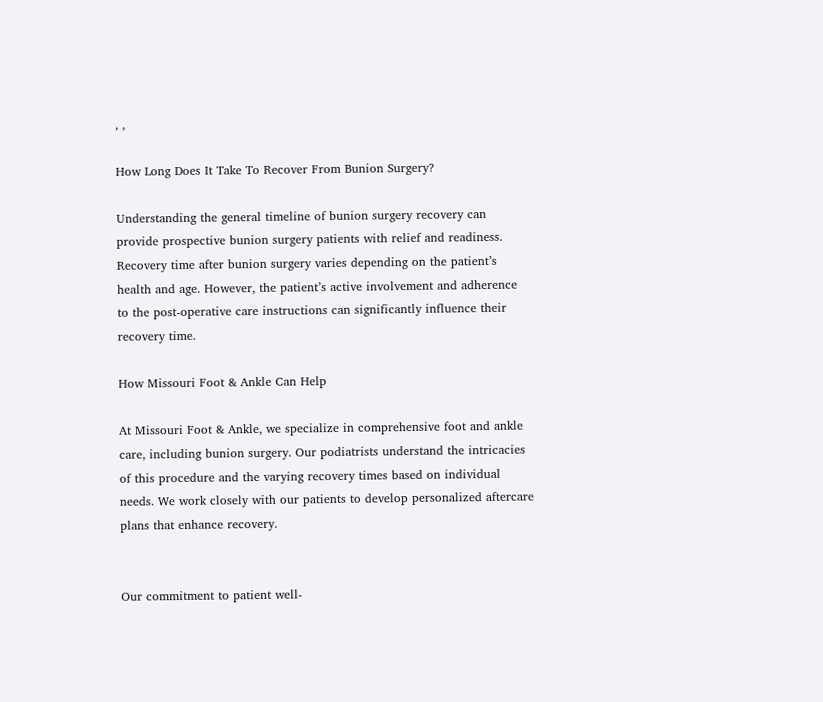, ,

How Long Does It Take To Recover From Bunion Surgery?

Understanding the general timeline of bunion surgery recovery can provide prospective bunion surgery patients with relief and readiness. Recovery time after bunion surgery varies depending on the patient’s health and age. However, the patient’s active involvement and adherence to the post-operative care instructions can significantly influence their recovery time.

How Missouri Foot & Ankle Can Help

At Missouri Foot & Ankle, we specialize in comprehensive foot and ankle care, including bunion surgery. Our podiatrists understand the intricacies of this procedure and the varying recovery times based on individual needs. We work closely with our patients to develop personalized aftercare plans that enhance recovery.


Our commitment to patient well-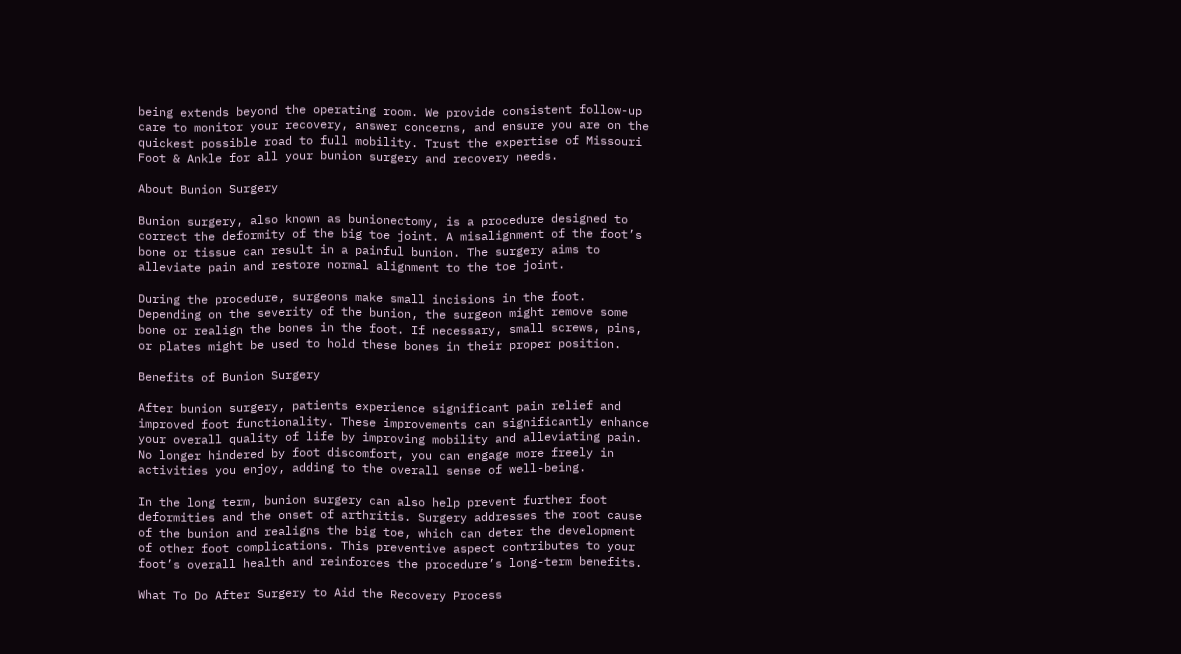being extends beyond the operating room. We provide consistent follow-up care to monitor your recovery, answer concerns, and ensure you are on the quickest possible road to full mobility. Trust the expertise of Missouri Foot & Ankle for all your bunion surgery and recovery needs.

About Bunion Surgery

Bunion surgery, also known as bunionectomy, is a procedure designed to correct the deformity of the big toe joint. A misalignment of the foot’s bone or tissue can result in a painful bunion. The surgery aims to alleviate pain and restore normal alignment to the toe joint.

During the procedure, surgeons make small incisions in the foot. Depending on the severity of the bunion, the surgeon might remove some bone or realign the bones in the foot. If necessary, small screws, pins, or plates might be used to hold these bones in their proper position.

Benefits of Bunion Surgery

After bunion surgery, patients experience significant pain relief and improved foot functionality. These improvements can significantly enhance your overall quality of life by improving mobility and alleviating pain. No longer hindered by foot discomfort, you can engage more freely in activities you enjoy, adding to the overall sense of well-being.

In the long term, bunion surgery can also help prevent further foot deformities and the onset of arthritis. Surgery addresses the root cause of the bunion and realigns the big toe, which can deter the development of other foot complications. This preventive aspect contributes to your foot’s overall health and reinforces the procedure’s long-term benefits.

What To Do After Surgery to Aid the Recovery Process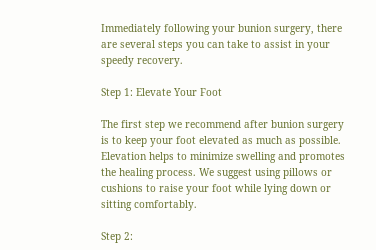Immediately following your bunion surgery, there are several steps you can take to assist in your speedy recovery.

Step 1: Elevate Your Foot

The first step we recommend after bunion surgery is to keep your foot elevated as much as possible. Elevation helps to minimize swelling and promotes the healing process. We suggest using pillows or cushions to raise your foot while lying down or sitting comfortably.

Step 2: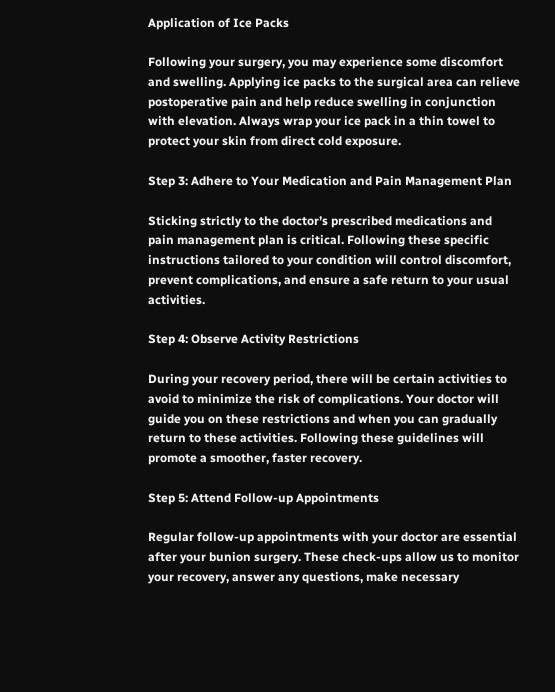Application of Ice Packs

Following your surgery, you may experience some discomfort and swelling. Applying ice packs to the surgical area can relieve postoperative pain and help reduce swelling in conjunction with elevation. Always wrap your ice pack in a thin towel to protect your skin from direct cold exposure.

Step 3: Adhere to Your Medication and Pain Management Plan

Sticking strictly to the doctor’s prescribed medications and pain management plan is critical. Following these specific instructions tailored to your condition will control discomfort, prevent complications, and ensure a safe return to your usual activities.

Step 4: Observe Activity Restrictions

During your recovery period, there will be certain activities to avoid to minimize the risk of complications. Your doctor will guide you on these restrictions and when you can gradually return to these activities. Following these guidelines will promote a smoother, faster recovery.

Step 5: Attend Follow-up Appointments

Regular follow-up appointments with your doctor are essential after your bunion surgery. These check-ups allow us to monitor your recovery, answer any questions, make necessary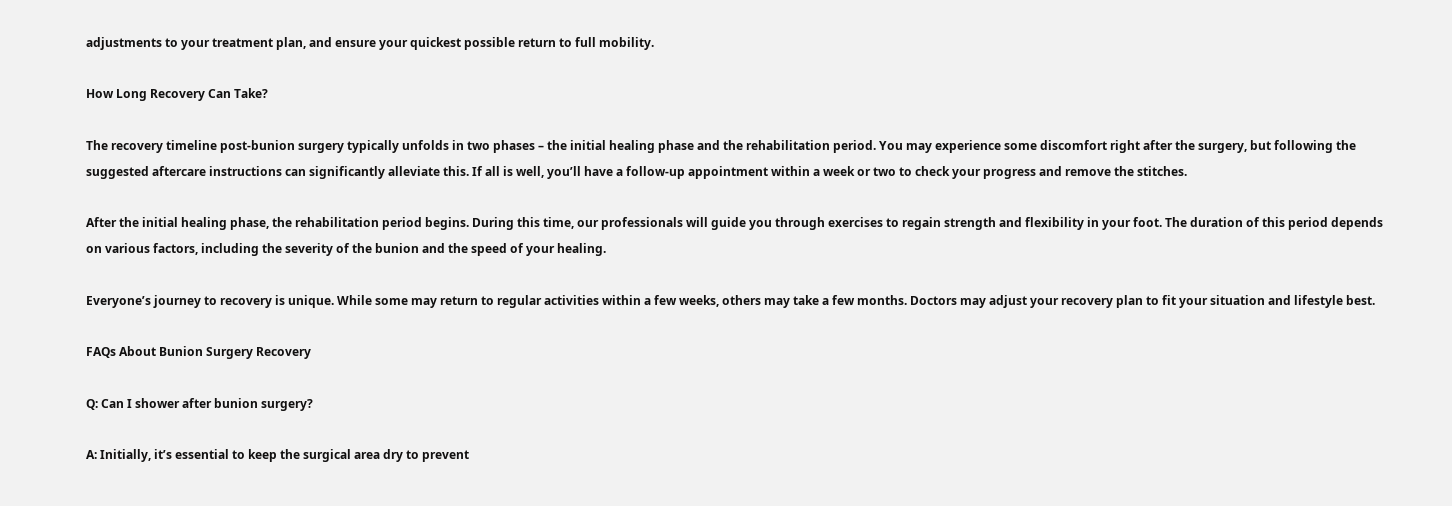adjustments to your treatment plan, and ensure your quickest possible return to full mobility.

How Long Recovery Can Take?

The recovery timeline post-bunion surgery typically unfolds in two phases – the initial healing phase and the rehabilitation period. You may experience some discomfort right after the surgery, but following the suggested aftercare instructions can significantly alleviate this. If all is well, you’ll have a follow-up appointment within a week or two to check your progress and remove the stitches.

After the initial healing phase, the rehabilitation period begins. During this time, our professionals will guide you through exercises to regain strength and flexibility in your foot. The duration of this period depends on various factors, including the severity of the bunion and the speed of your healing.

Everyone’s journey to recovery is unique. While some may return to regular activities within a few weeks, others may take a few months. Doctors may adjust your recovery plan to fit your situation and lifestyle best.

FAQs About Bunion Surgery Recovery

Q: Can I shower after bunion surgery?

A: Initially, it’s essential to keep the surgical area dry to prevent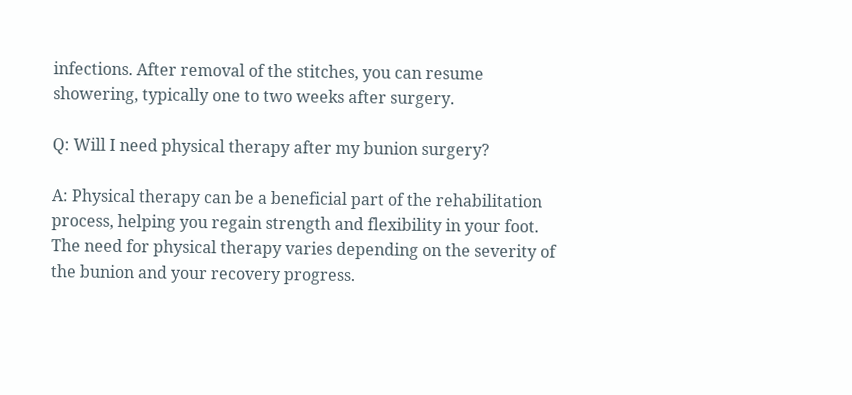infections. After removal of the stitches, you can resume showering, typically one to two weeks after surgery.

Q: Will I need physical therapy after my bunion surgery?

A: Physical therapy can be a beneficial part of the rehabilitation process, helping you regain strength and flexibility in your foot. The need for physical therapy varies depending on the severity of the bunion and your recovery progress.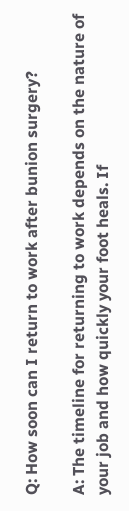Q: How soon can I return to work after bunion surgery?

A: The timeline for returning to work depends on the nature of your job and how quickly your foot heals. If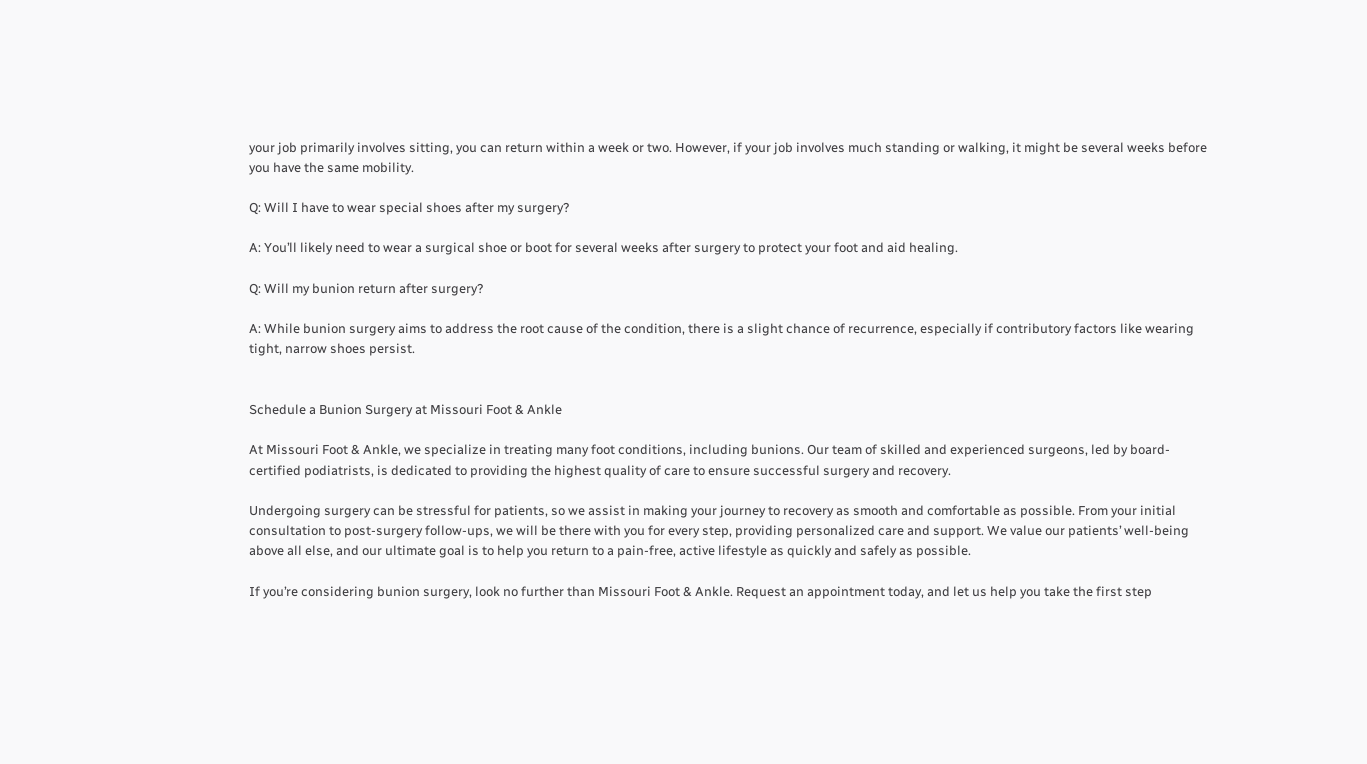your job primarily involves sitting, you can return within a week or two. However, if your job involves much standing or walking, it might be several weeks before you have the same mobility.

Q: Will I have to wear special shoes after my surgery?

A: You’ll likely need to wear a surgical shoe or boot for several weeks after surgery to protect your foot and aid healing.

Q: Will my bunion return after surgery?

A: While bunion surgery aims to address the root cause of the condition, there is a slight chance of recurrence, especially if contributory factors like wearing tight, narrow shoes persist.


Schedule a Bunion Surgery at Missouri Foot & Ankle

At Missouri Foot & Ankle, we specialize in treating many foot conditions, including bunions. Our team of skilled and experienced surgeons, led by board-certified podiatrists, is dedicated to providing the highest quality of care to ensure successful surgery and recovery.

Undergoing surgery can be stressful for patients, so we assist in making your journey to recovery as smooth and comfortable as possible. From your initial consultation to post-surgery follow-ups, we will be there with you for every step, providing personalized care and support. We value our patients’ well-being above all else, and our ultimate goal is to help you return to a pain-free, active lifestyle as quickly and safely as possible.

If you’re considering bunion surgery, look no further than Missouri Foot & Ankle. Request an appointment today, and let us help you take the first step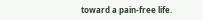toward a pain-free life.